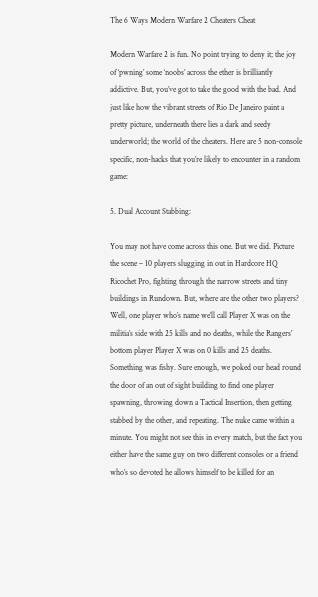The 6 Ways Modern Warfare 2 Cheaters Cheat

Modern Warfare 2 is fun. No point trying to deny it; the joy of ‘pwning’ some ‘noobs’ across the ether is brilliantly addictive. But, you’ve got to take the good with the bad. And just like how the vibrant streets of Rio De Janeiro paint a pretty picture, underneath there lies a dark and seedy underworld; the world of the cheaters. Here are 5 non-console specific, non-hacks that you’re likely to encounter in a random game:

5. Dual Account Stabbing:

You may not have come across this one. But we did. Picture the scene – 10 players slugging in out in Hardcore HQ Ricochet Pro, fighting through the narrow streets and tiny buildings in Rundown. But, where are the other two players? Well, one player who’s name we’ll call Player X was on the militia’s side with 25 kills and no deaths, while the Rangers’ bottom player Player X was on 0 kills and 25 deaths. Something was fishy. Sure enough, we poked our head round the door of an out of sight building to find one player spawning, throwing down a Tactical Insertion, then getting stabbed by the other, and repeating. The nuke came within a minute. You might not see this in every match, but the fact you either have the same guy on two different consoles or a friend who’s so devoted he allows himself to be killed for an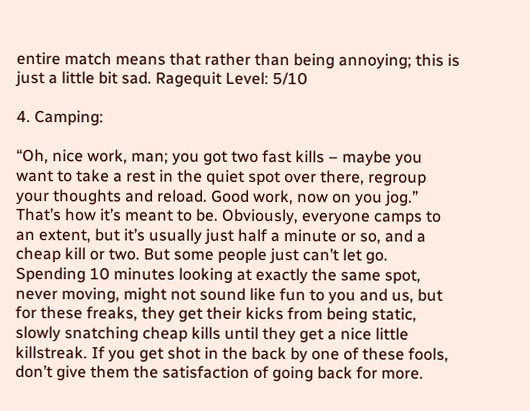entire match means that rather than being annoying; this is just a little bit sad. Ragequit Level: 5/10

4. Camping:

“Oh, nice work, man; you got two fast kills – maybe you want to take a rest in the quiet spot over there, regroup your thoughts and reload. Good work, now on you jog.” That’s how it’s meant to be. Obviously, everyone camps to an extent, but it’s usually just half a minute or so, and a cheap kill or two. But some people just can’t let go. Spending 10 minutes looking at exactly the same spot, never moving, might not sound like fun to you and us, but for these freaks, they get their kicks from being static, slowly snatching cheap kills until they get a nice little killstreak. If you get shot in the back by one of these fools, don’t give them the satisfaction of going back for more.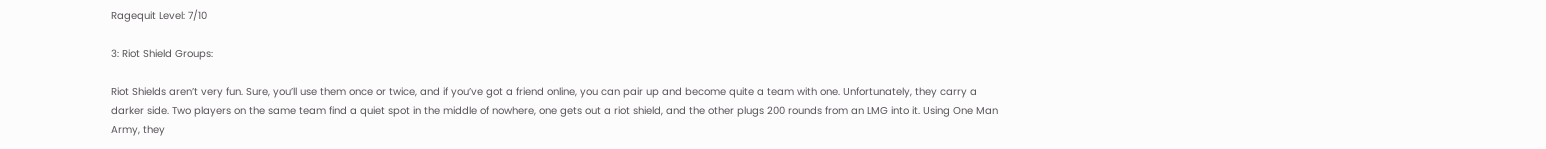Ragequit Level: 7/10

3: Riot Shield Groups:

Riot Shields aren’t very fun. Sure, you’ll use them once or twice, and if you’ve got a friend online, you can pair up and become quite a team with one. Unfortunately, they carry a darker side. Two players on the same team find a quiet spot in the middle of nowhere, one gets out a riot shield, and the other plugs 200 rounds from an LMG into it. Using One Man Army, they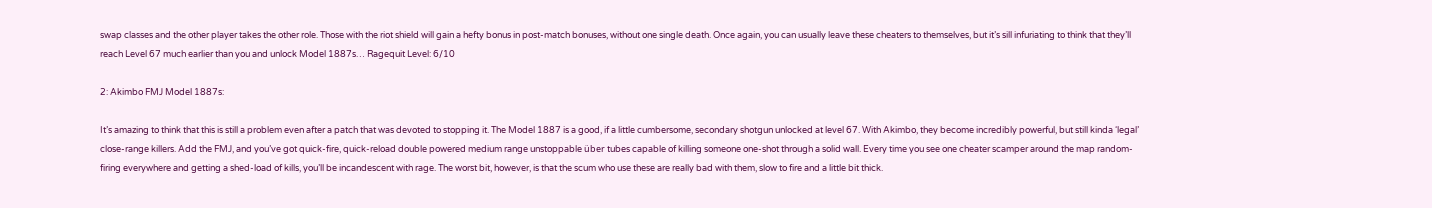swap classes and the other player takes the other role. Those with the riot shield will gain a hefty bonus in post-match bonuses, without one single death. Once again, you can usually leave these cheaters to themselves, but it’s sill infuriating to think that they’ll reach Level 67 much earlier than you and unlock Model 1887s… Ragequit Level: 6/10

2: Akimbo FMJ Model 1887s:

It’s amazing to think that this is still a problem even after a patch that was devoted to stopping it. The Model 1887 is a good, if a little cumbersome, secondary shotgun unlocked at level 67. With Akimbo, they become incredibly powerful, but still kinda ‘legal’ close-range killers. Add the FMJ, and you’ve got quick-fire, quick-reload double powered medium range unstoppable über tubes capable of killing someone one-shot through a solid wall. Every time you see one cheater scamper around the map random-firing everywhere and getting a shed-load of kills, you’ll be incandescent with rage. The worst bit, however, is that the scum who use these are really bad with them, slow to fire and a little bit thick.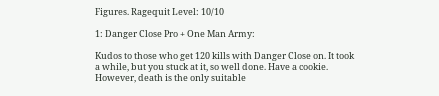Figures. Ragequit Level: 10/10

1: Danger Close Pro + One Man Army:

Kudos to those who get 120 kills with Danger Close on. It took a while, but you stuck at it, so well done. Have a cookie. However, death is the only suitable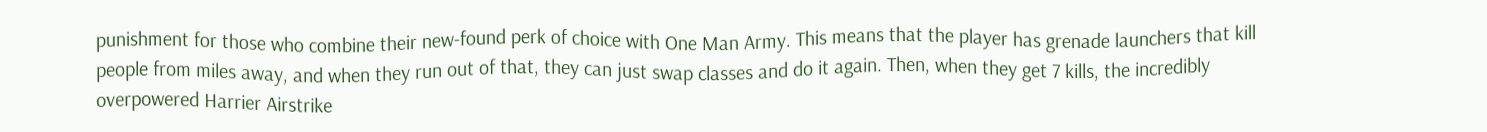punishment for those who combine their new-found perk of choice with One Man Army. This means that the player has grenade launchers that kill people from miles away, and when they run out of that, they can just swap classes and do it again. Then, when they get 7 kills, the incredibly overpowered Harrier Airstrike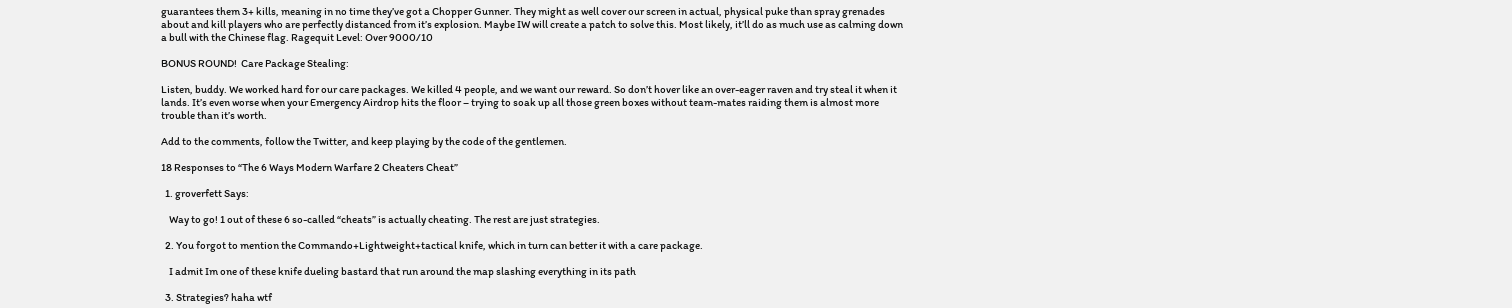guarantees them 3+ kills, meaning in no time they’ve got a Chopper Gunner. They might as well cover our screen in actual, physical puke than spray grenades about and kill players who are perfectly distanced from it’s explosion. Maybe IW will create a patch to solve this. Most likely, it’ll do as much use as calming down a bull with the Chinese flag. Ragequit Level: Over 9000/10

BONUS ROUND!  Care Package Stealing:

Listen, buddy. We worked hard for our care packages. We killed 4 people, and we want our reward. So don’t hover like an over-eager raven and try steal it when it lands. It’s even worse when your Emergency Airdrop hits the floor – trying to soak up all those green boxes without team-mates raiding them is almost more trouble than it’s worth.

Add to the comments, follow the Twitter, and keep playing by the code of the gentlemen.

18 Responses to “The 6 Ways Modern Warfare 2 Cheaters Cheat”

  1. groverfett Says:

    Way to go! 1 out of these 6 so-called “cheats” is actually cheating. The rest are just strategies.

  2. You forgot to mention the Commando+Lightweight+tactical knife, which in turn can better it with a care package.

    I admit Im one of these knife dueling bastard that run around the map slashing everything in its path

  3. Strategies? haha wtf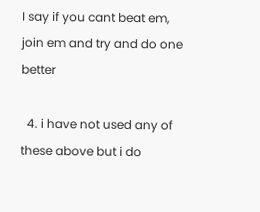I say if you cant beat em, join em and try and do one better

  4. i have not used any of these above but i do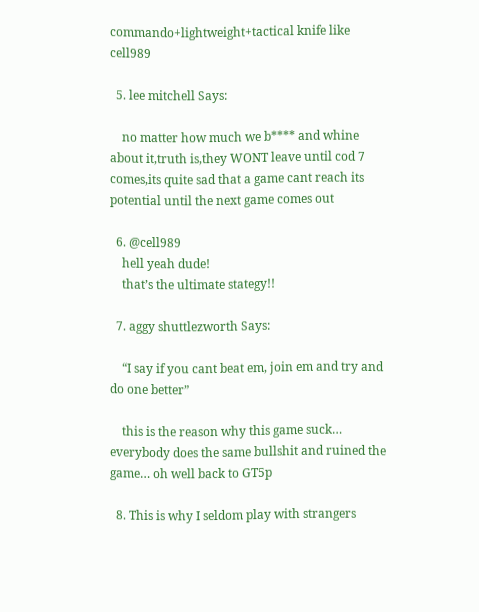commando+lightweight+tactical knife like cell989

  5. lee mitchell Says:

    no matter how much we b**** and whine about it,truth is,they WONT leave until cod 7 comes,its quite sad that a game cant reach its potential until the next game comes out

  6. @cell989
    hell yeah dude!
    that’s the ultimate stategy!!

  7. aggy shuttlezworth Says:

    “I say if you cant beat em, join em and try and do one better”

    this is the reason why this game suck… everybody does the same bullshit and ruined the game… oh well back to GT5p

  8. This is why I seldom play with strangers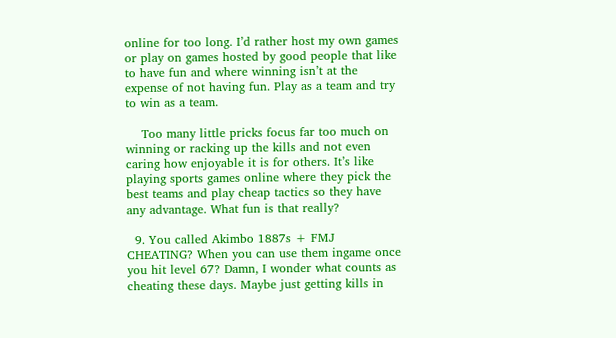online for too long. I’d rather host my own games or play on games hosted by good people that like to have fun and where winning isn’t at the expense of not having fun. Play as a team and try to win as a team.

    Too many little pricks focus far too much on winning or racking up the kills and not even caring how enjoyable it is for others. It’s like playing sports games online where they pick the best teams and play cheap tactics so they have any advantage. What fun is that really?

  9. You called Akimbo 1887s + FMJ CHEATING? When you can use them ingame once you hit level 67? Damn, I wonder what counts as cheating these days. Maybe just getting kills in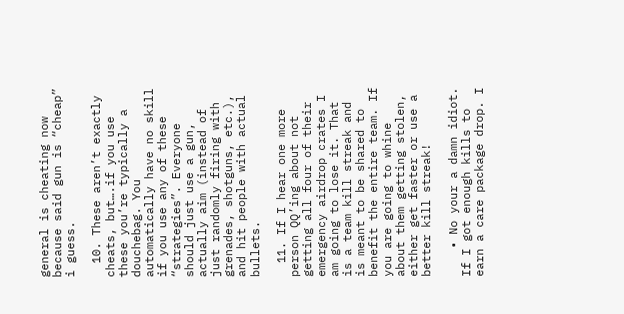general is cheating now because said gun is “cheap” i guess.

  10. These aren’t exactly cheats, but….if you use these you’re typically a douchebag. You automatically have no skill if you use any of these “strategies”. Everyone should just use a gun, actually aim (instead of just randomly firing with grenades, shotguns, etc.), and hit people with actual bullets.

  11. If I hear one more person QQ’ing about not getting all four of their emergency airdrop crates I am going to lose it. That is a team kill streak and is meant to be shared to benefit the entire team. If you are going to whine about them getting stolen, either get faster or use a better kill streak!

    • No your a damn idiot. If I got enough kills to earn a care package drop. I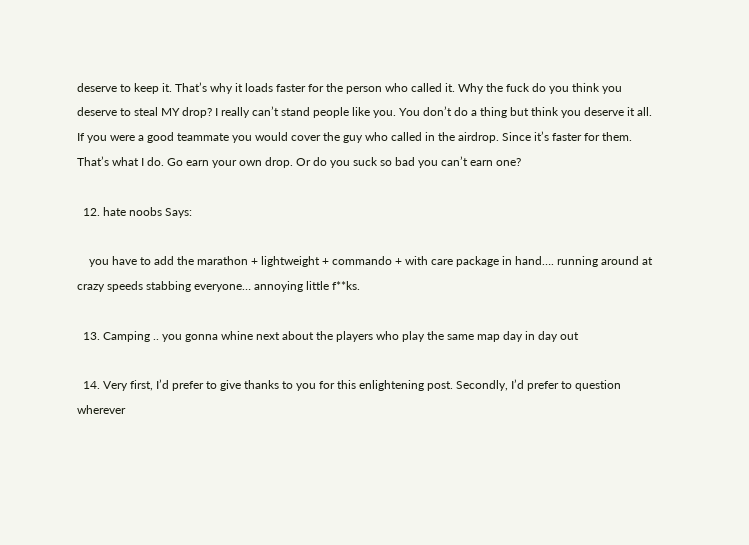deserve to keep it. That’s why it loads faster for the person who called it. Why the fuck do you think you deserve to steal MY drop? I really can’t stand people like you. You don’t do a thing but think you deserve it all. If you were a good teammate you would cover the guy who called in the airdrop. Since it’s faster for them. That’s what I do. Go earn your own drop. Or do you suck so bad you can’t earn one?

  12. hate noobs Says:

    you have to add the marathon + lightweight + commando + with care package in hand…. running around at crazy speeds stabbing everyone… annoying little f**ks.

  13. Camping .. you gonna whine next about the players who play the same map day in day out

  14. Very first, I’d prefer to give thanks to you for this enlightening post. Secondly, I’d prefer to question wherever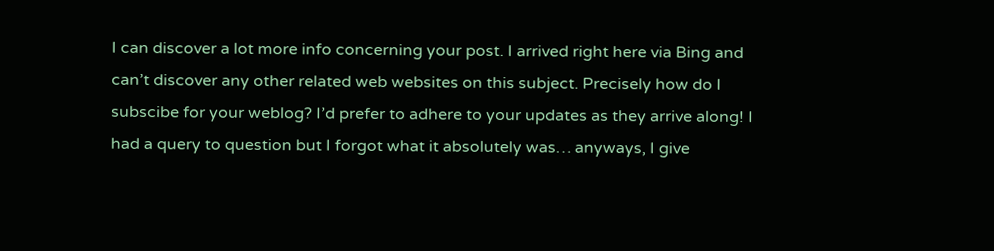I can discover a lot more info concerning your post. I arrived right here via Bing and can’t discover any other related web websites on this subject. Precisely how do I subscibe for your weblog? I’d prefer to adhere to your updates as they arrive along! I had a query to question but I forgot what it absolutely was… anyways, I give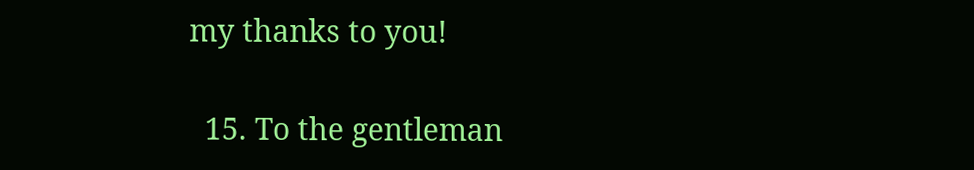my thanks to you!

  15. To the gentleman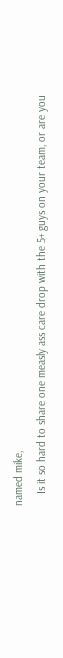named mike,
    Is it so hard to share one measly ass care drop with the 5+ guys on your team, or are you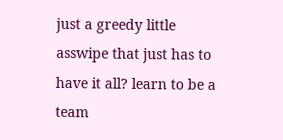just a greedy little asswipe that just has to have it all? learn to be a team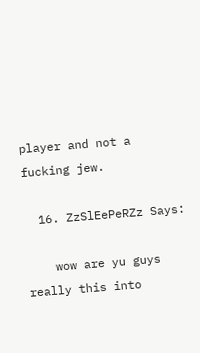player and not a fucking jew.

  16. ZzSlEePeRZz Says:

    wow are yu guys really this into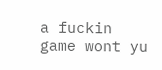a fuckin game wont yu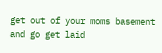get out of your moms basement and go get laid